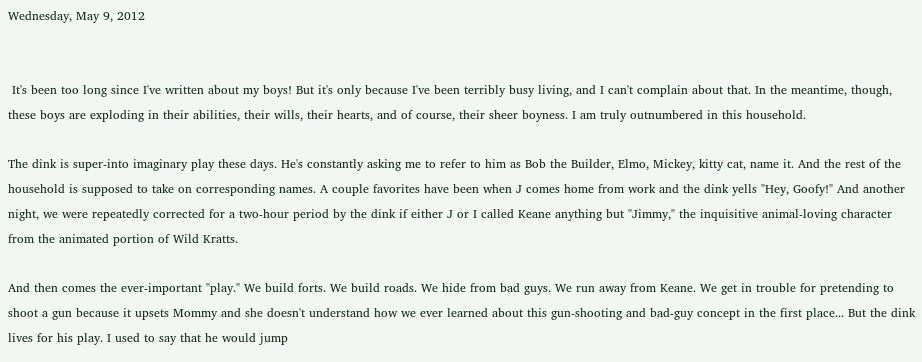Wednesday, May 9, 2012


 It's been too long since I've written about my boys! But it's only because I've been terribly busy living, and I can't complain about that. In the meantime, though, these boys are exploding in their abilities, their wills, their hearts, and of course, their sheer boyness. I am truly outnumbered in this household.

The dink is super-into imaginary play these days. He's constantly asking me to refer to him as Bob the Builder, Elmo, Mickey, kitty cat, name it. And the rest of the household is supposed to take on corresponding names. A couple favorites have been when J comes home from work and the dink yells "Hey, Goofy!" And another night, we were repeatedly corrected for a two-hour period by the dink if either J or I called Keane anything but "Jimmy," the inquisitive animal-loving character from the animated portion of Wild Kratts.

And then comes the ever-important "play." We build forts. We build roads. We hide from bad guys. We run away from Keane. We get in trouble for pretending to shoot a gun because it upsets Mommy and she doesn't understand how we ever learned about this gun-shooting and bad-guy concept in the first place... But the dink lives for his play. I used to say that he would jump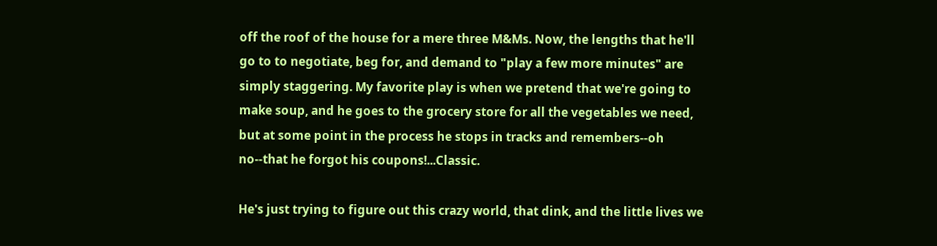off the roof of the house for a mere three M&Ms. Now, the lengths that he'll go to to negotiate, beg for, and demand to "play a few more minutes" are simply staggering. My favorite play is when we pretend that we're going to make soup, and he goes to the grocery store for all the vegetables we need, but at some point in the process he stops in tracks and remembers--oh no--that he forgot his coupons!...Classic.

He's just trying to figure out this crazy world, that dink, and the little lives we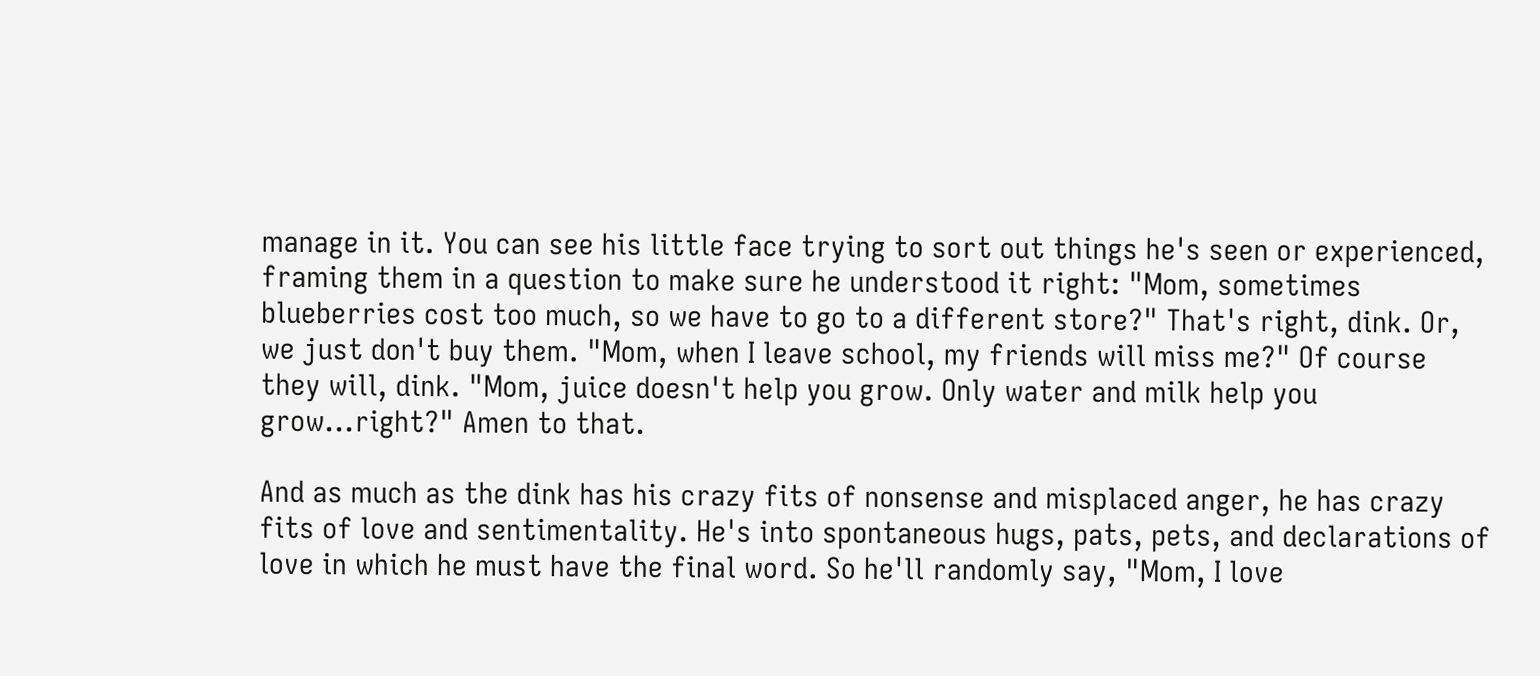manage in it. You can see his little face trying to sort out things he's seen or experienced, framing them in a question to make sure he understood it right: "Mom, sometimes blueberries cost too much, so we have to go to a different store?" That's right, dink. Or, we just don't buy them. "Mom, when I leave school, my friends will miss me?" Of course they will, dink. "Mom, juice doesn't help you grow. Only water and milk help you grow...right?" Amen to that.

And as much as the dink has his crazy fits of nonsense and misplaced anger, he has crazy fits of love and sentimentality. He's into spontaneous hugs, pats, pets, and declarations of love in which he must have the final word. So he'll randomly say, "Mom, I love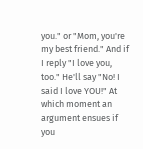you." or "Mom, you're my best friend." And if I reply "I love you, too." He'll say "No! I said I love YOU!" At which moment an argument ensues if you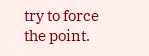try to force the point.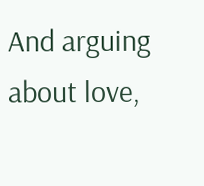And arguing about love,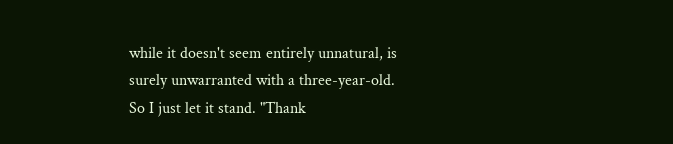while it doesn't seem entirely unnatural, is surely unwarranted with a three-year-old. So I just let it stand. "Thank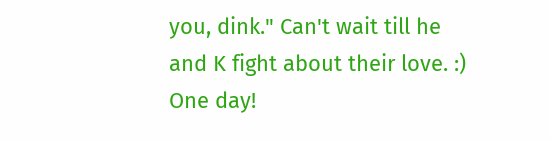you, dink." Can't wait till he and K fight about their love. :) One day!